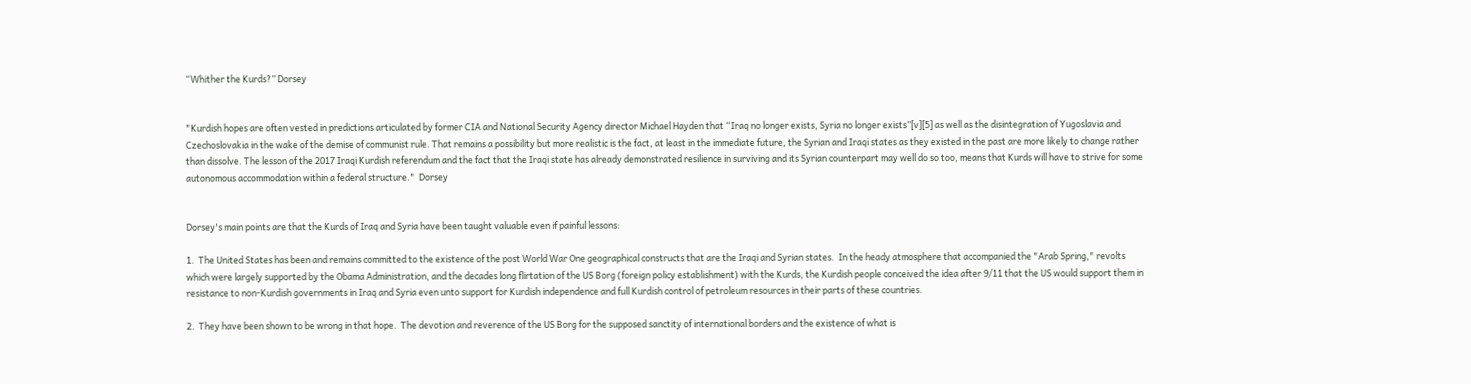“Whither the Kurds?” Dorsey


"Kurdish hopes are often vested in predictions articulated by former CIA and National Security Agency director Michael Hayden that “Iraq no longer exists, Syria no longer exists”[v][5] as well as the disintegration of Yugoslavia and Czechoslovakia in the wake of the demise of communist rule. That remains a possibility but more realistic is the fact, at least in the immediate future, the Syrian and Iraqi states as they existed in the past are more likely to change rather than dissolve. The lesson of the 2017 Iraqi Kurdish referendum and the fact that the Iraqi state has already demonstrated resilience in surviving and its Syrian counterpart may well do so too, means that Kurds will have to strive for some autonomous accommodation within a federal structure."  Dorsey


Dorsey's main points are that the Kurds of Iraq and Syria have been taught valuable even if painful lessons:

1.  The United States has been and remains committed to the existence of the post World War One geographical constructs that are the Iraqi and Syrian states.  In the heady atmosphere that accompanied the "Arab Spring," revolts which were largely supported by the Obama Administration, and the decades long flirtation of the US Borg (foreign policy establishment) with the Kurds, the Kurdish people conceived the idea after 9/11 that the US would support them in resistance to non-Kurdish governments in Iraq and Syria even unto support for Kurdish independence and full Kurdish control of petroleum resources in their parts of these countries.

2.  They have been shown to be wrong in that hope.  The devotion and reverence of the US Borg for the supposed sanctity of international borders and the existence of what is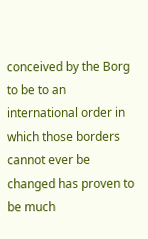conceived by the Borg to be to an international order in which those borders cannot ever be changed has proven to be much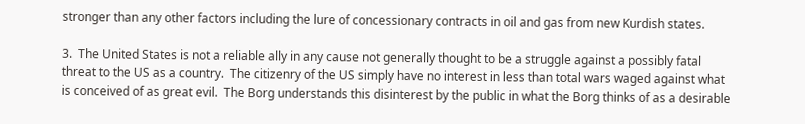stronger than any other factors including the lure of concessionary contracts in oil and gas from new Kurdish states.

3.  The United States is not a reliable ally in any cause not generally thought to be a struggle against a possibly fatal threat to the US as a country.  The citizenry of the US simply have no interest in less than total wars waged against what is conceived of as great evil.  The Borg understands this disinterest by the public in what the Borg thinks of as a desirable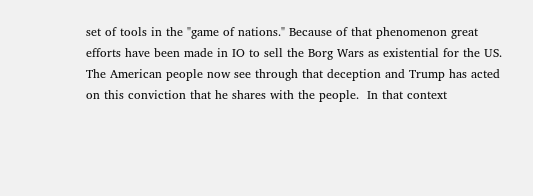set of tools in the "game of nations." Because of that phenomenon great efforts have been made in IO to sell the Borg Wars as existential for the US.  The American people now see through that deception and Trump has acted on this conviction that he shares with the people.  In that context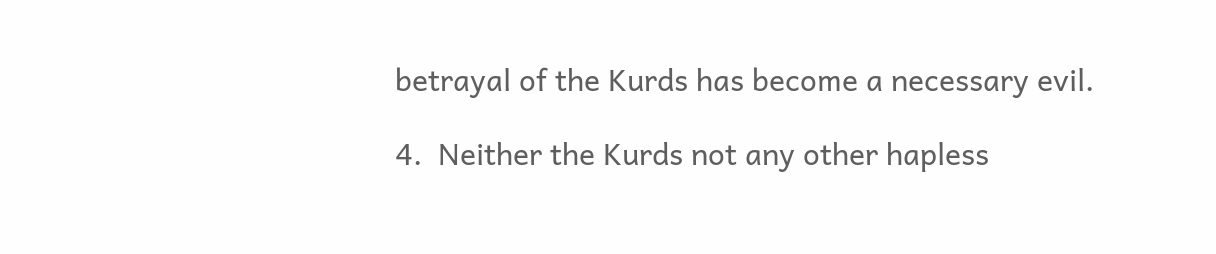betrayal of the Kurds has become a necessary evil.

4.  Neither the Kurds not any other hapless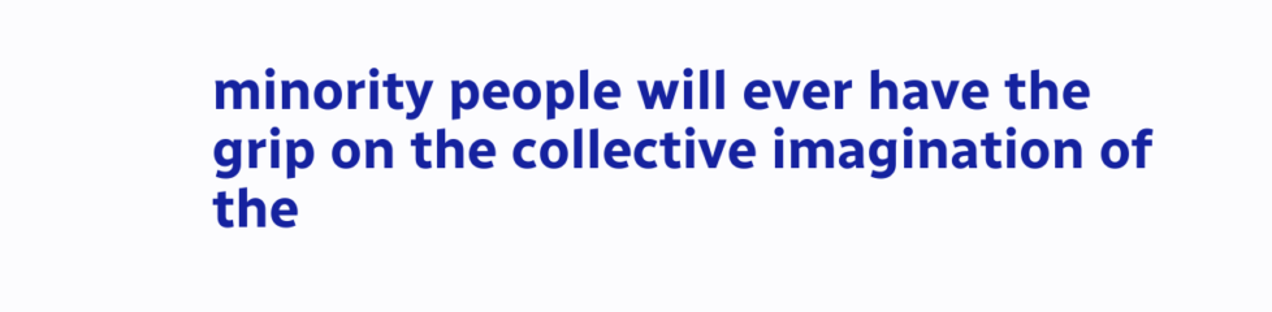minority people will ever have the grip on the collective imagination of the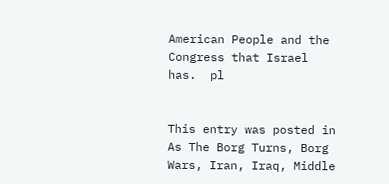American People and the Congress that Israel has.  pl


This entry was posted in As The Borg Turns, Borg Wars, Iran, Iraq, Middle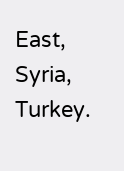East, Syria, Turkey.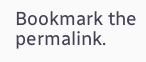Bookmark the permalink.